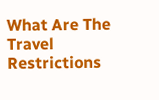What Are The Travel Restrictions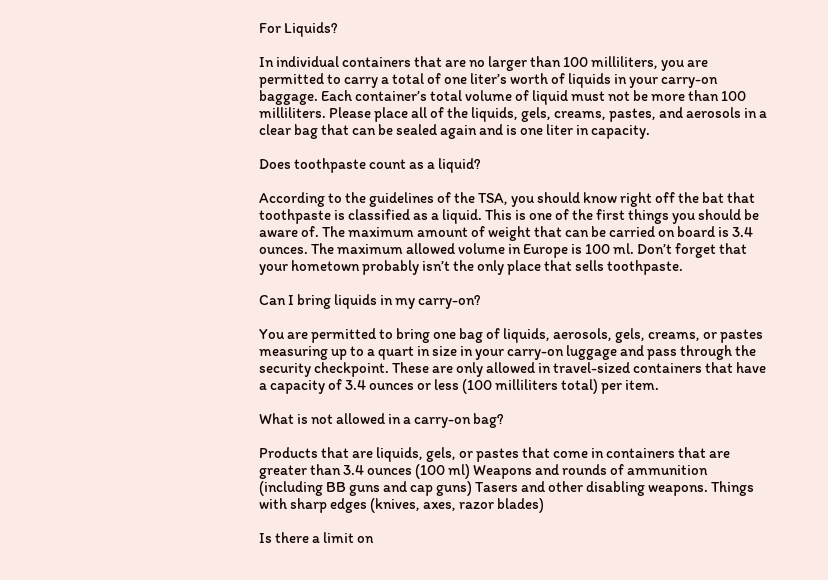For Liquids?

In individual containers that are no larger than 100 milliliters, you are permitted to carry a total of one liter’s worth of liquids in your carry-on baggage. Each container’s total volume of liquid must not be more than 100 milliliters. Please place all of the liquids, gels, creams, pastes, and aerosols in a clear bag that can be sealed again and is one liter in capacity.

Does toothpaste count as a liquid?

According to the guidelines of the TSA, you should know right off the bat that toothpaste is classified as a liquid. This is one of the first things you should be aware of. The maximum amount of weight that can be carried on board is 3.4 ounces. The maximum allowed volume in Europe is 100 ml. Don’t forget that your hometown probably isn’t the only place that sells toothpaste.

Can I bring liquids in my carry-on?

You are permitted to bring one bag of liquids, aerosols, gels, creams, or pastes measuring up to a quart in size in your carry-on luggage and pass through the security checkpoint. These are only allowed in travel-sized containers that have a capacity of 3.4 ounces or less (100 milliliters total) per item.

What is not allowed in a carry-on bag?

Products that are liquids, gels, or pastes that come in containers that are greater than 3.4 ounces (100 ml) Weapons and rounds of ammunition (including BB guns and cap guns) Tasers and other disabling weapons. Things with sharp edges (knives, axes, razor blades)

Is there a limit on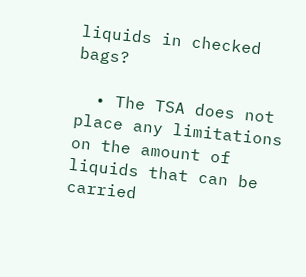liquids in checked bags?

  • The TSA does not place any limitations on the amount of liquids that can be carried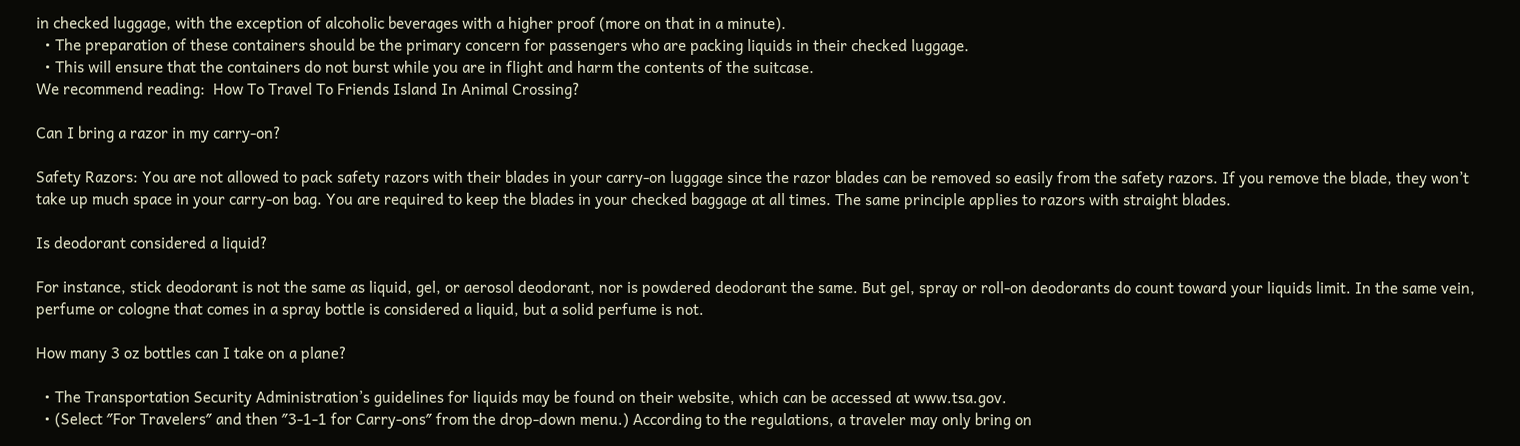in checked luggage, with the exception of alcoholic beverages with a higher proof (more on that in a minute).
  • The preparation of these containers should be the primary concern for passengers who are packing liquids in their checked luggage.
  • This will ensure that the containers do not burst while you are in flight and harm the contents of the suitcase.
We recommend reading:  How To Travel To Friends Island In Animal Crossing?

Can I bring a razor in my carry-on?

Safety Razors: You are not allowed to pack safety razors with their blades in your carry-on luggage since the razor blades can be removed so easily from the safety razors. If you remove the blade, they won’t take up much space in your carry-on bag. You are required to keep the blades in your checked baggage at all times. The same principle applies to razors with straight blades.

Is deodorant considered a liquid?

For instance, stick deodorant is not the same as liquid, gel, or aerosol deodorant, nor is powdered deodorant the same. But gel, spray or roll-on deodorants do count toward your liquids limit. In the same vein, perfume or cologne that comes in a spray bottle is considered a liquid, but a solid perfume is not.

How many 3 oz bottles can I take on a plane?

  • The Transportation Security Administration’s guidelines for liquids may be found on their website, which can be accessed at www.tsa.gov.
  • (Select ″For Travelers″ and then ″3-1-1 for Carry-ons″ from the drop-down menu.) According to the regulations, a traveler may only bring on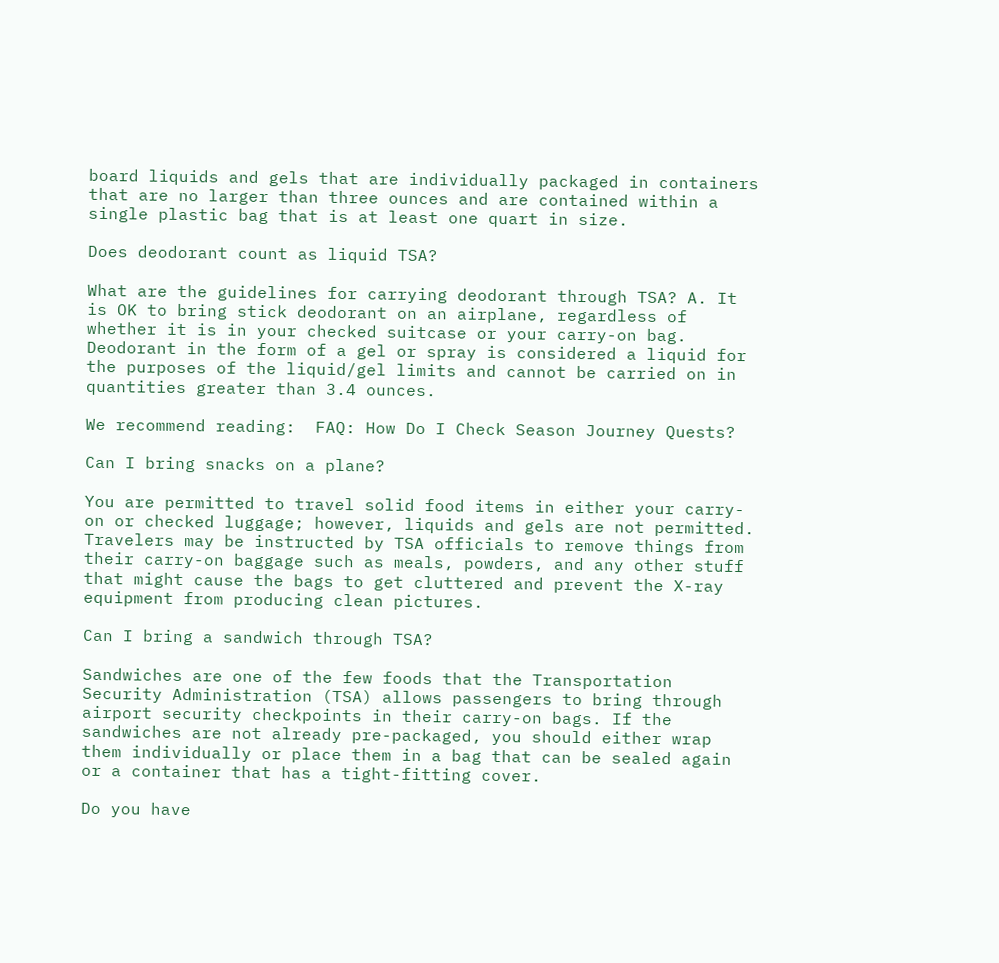board liquids and gels that are individually packaged in containers that are no larger than three ounces and are contained within a single plastic bag that is at least one quart in size.

Does deodorant count as liquid TSA?

What are the guidelines for carrying deodorant through TSA? A. It is OK to bring stick deodorant on an airplane, regardless of whether it is in your checked suitcase or your carry-on bag. Deodorant in the form of a gel or spray is considered a liquid for the purposes of the liquid/gel limits and cannot be carried on in quantities greater than 3.4 ounces.

We recommend reading:  FAQ: How Do I Check Season Journey Quests?

Can I bring snacks on a plane?

You are permitted to travel solid food items in either your carry-on or checked luggage; however, liquids and gels are not permitted. Travelers may be instructed by TSA officials to remove things from their carry-on baggage such as meals, powders, and any other stuff that might cause the bags to get cluttered and prevent the X-ray equipment from producing clean pictures.

Can I bring a sandwich through TSA?

Sandwiches are one of the few foods that the Transportation Security Administration (TSA) allows passengers to bring through airport security checkpoints in their carry-on bags. If the sandwiches are not already pre-packaged, you should either wrap them individually or place them in a bag that can be sealed again or a container that has a tight-fitting cover.

Do you have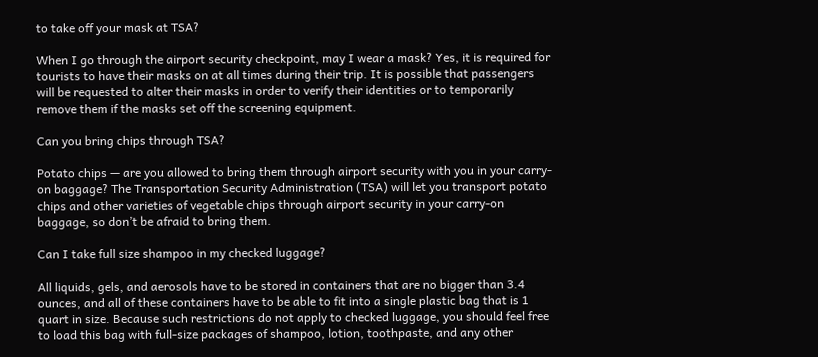to take off your mask at TSA?

When I go through the airport security checkpoint, may I wear a mask? Yes, it is required for tourists to have their masks on at all times during their trip. It is possible that passengers will be requested to alter their masks in order to verify their identities or to temporarily remove them if the masks set off the screening equipment.

Can you bring chips through TSA?

Potato chips — are you allowed to bring them through airport security with you in your carry-on baggage? The Transportation Security Administration (TSA) will let you transport potato chips and other varieties of vegetable chips through airport security in your carry-on baggage, so don’t be afraid to bring them.

Can I take full size shampoo in my checked luggage?

All liquids, gels, and aerosols have to be stored in containers that are no bigger than 3.4 ounces, and all of these containers have to be able to fit into a single plastic bag that is 1 quart in size. Because such restrictions do not apply to checked luggage, you should feel free to load this bag with full-size packages of shampoo, lotion, toothpaste, and any other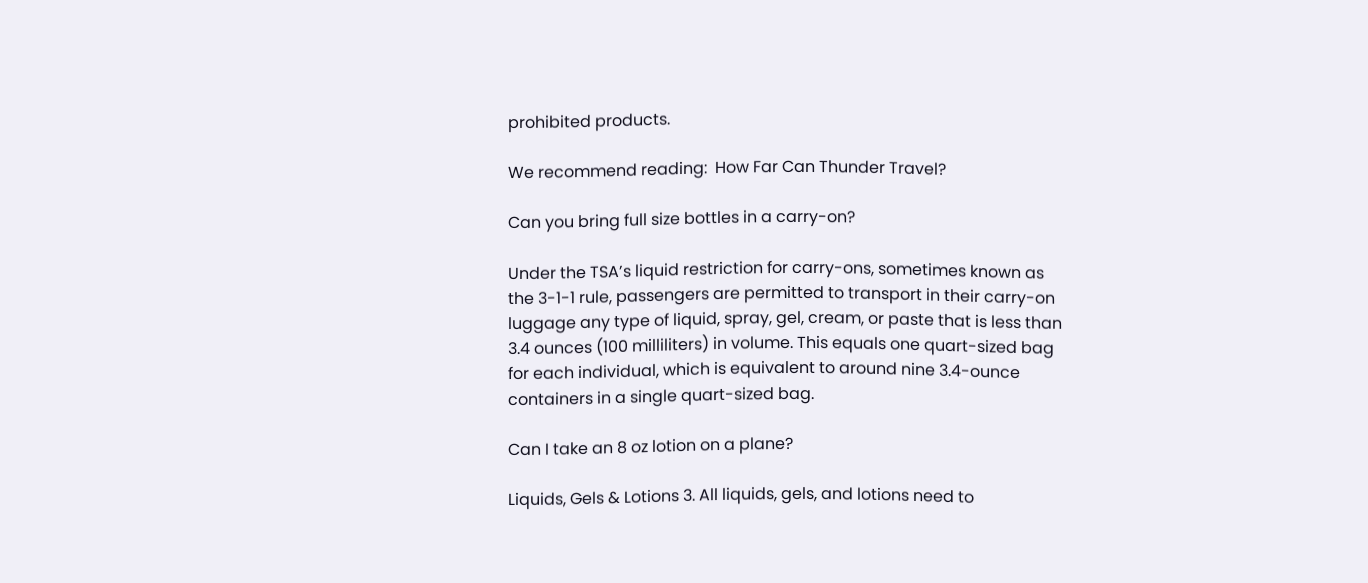prohibited products.

We recommend reading:  How Far Can Thunder Travel?

Can you bring full size bottles in a carry-on?

Under the TSA’s liquid restriction for carry-ons, sometimes known as the 3-1-1 rule, passengers are permitted to transport in their carry-on luggage any type of liquid, spray, gel, cream, or paste that is less than 3.4 ounces (100 milliliters) in volume. This equals one quart-sized bag for each individual, which is equivalent to around nine 3.4-ounce containers in a single quart-sized bag.

Can I take an 8 oz lotion on a plane?

Liquids, Gels & Lotions 3. All liquids, gels, and lotions need to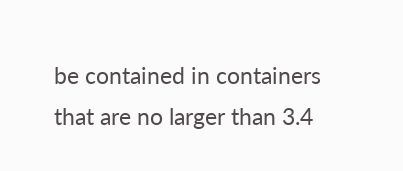be contained in containers that are no larger than 3.4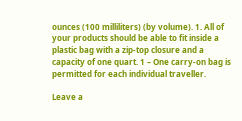ounces (100 milliliters) (by volume). 1. All of your products should be able to fit inside a plastic bag with a zip-top closure and a capacity of one quart. 1 – One carry-on bag is permitted for each individual traveller.

Leave a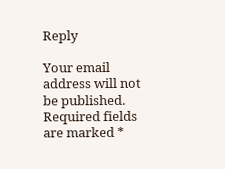Reply

Your email address will not be published. Required fields are marked *